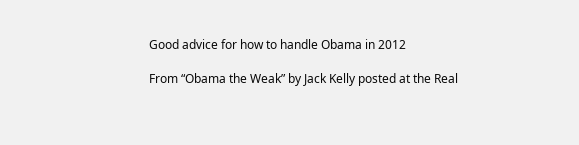Good advice for how to handle Obama in 2012

From “Obama the Weak” by Jack Kelly posted at the Real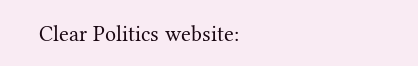Clear Politics website: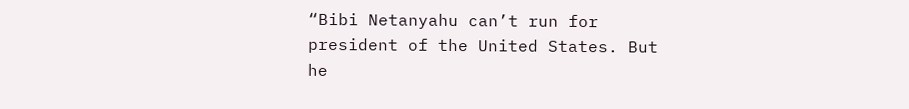“Bibi Netanyahu can’t run for president of the United States. But he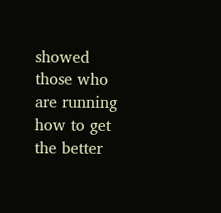showed those who are running how to get the better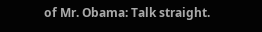of Mr. Obama: Talk straight.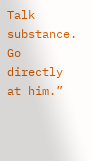Talk substance. Go directly at him.”